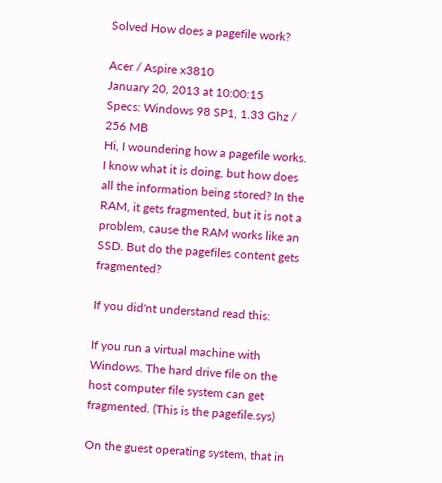Solved How does a pagefile work?

Acer / Aspire x3810
January 20, 2013 at 10:00:15
Specs: Windows 98 SP1, 1.33 Ghz / 256 MB
Hi, I woundering how a pagefile works. I know what it is doing, but how does all the information being stored? In the RAM, it gets fragmented, but it is not a problem, cause the RAM works like an SSD. But do the pagefiles content gets fragmented?

If you did'nt understand read this:

If you run a virtual machine with Windows. The hard drive file on the host computer file system can get fragmented. (This is the pagefile.sys)

On the guest operating system, that in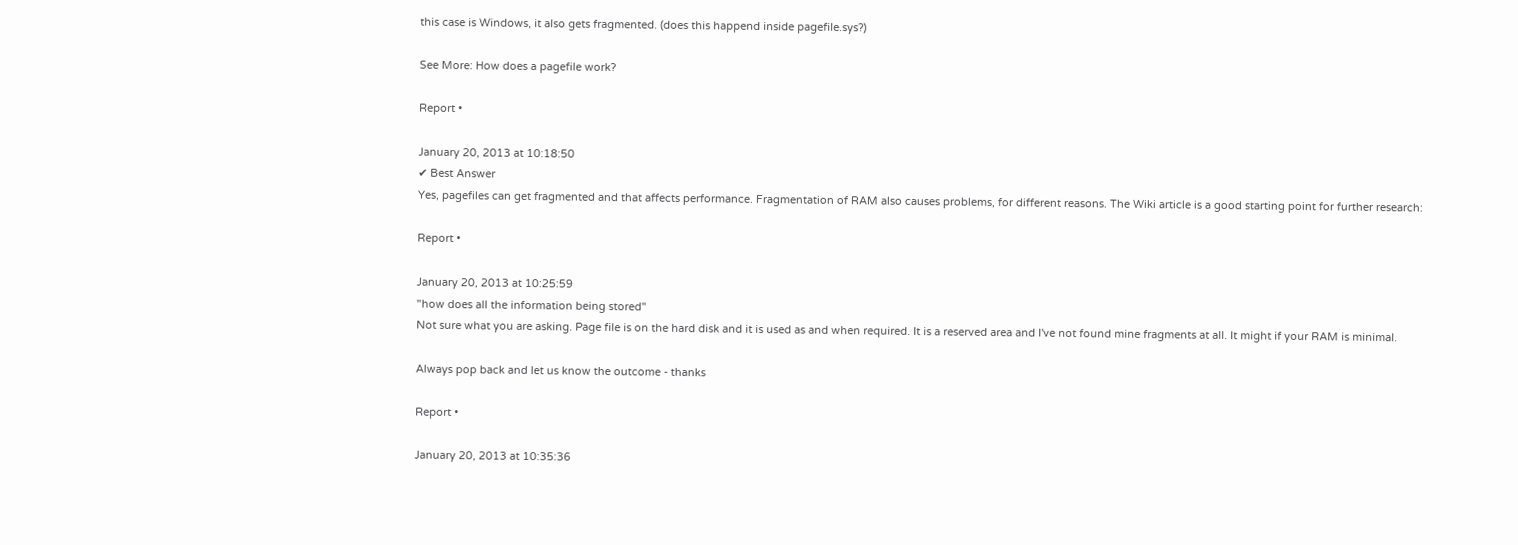this case is Windows, it also gets fragmented. (does this happend inside pagefile.sys?)

See More: How does a pagefile work?

Report •

January 20, 2013 at 10:18:50
✔ Best Answer
Yes, pagefiles can get fragmented and that affects performance. Fragmentation of RAM also causes problems, for different reasons. The Wiki article is a good starting point for further research:

Report •

January 20, 2013 at 10:25:59
"how does all the information being stored"
Not sure what you are asking. Page file is on the hard disk and it is used as and when required. It is a reserved area and I've not found mine fragments at all. It might if your RAM is minimal.

Always pop back and let us know the outcome - thanks

Report •

January 20, 2013 at 10:35:36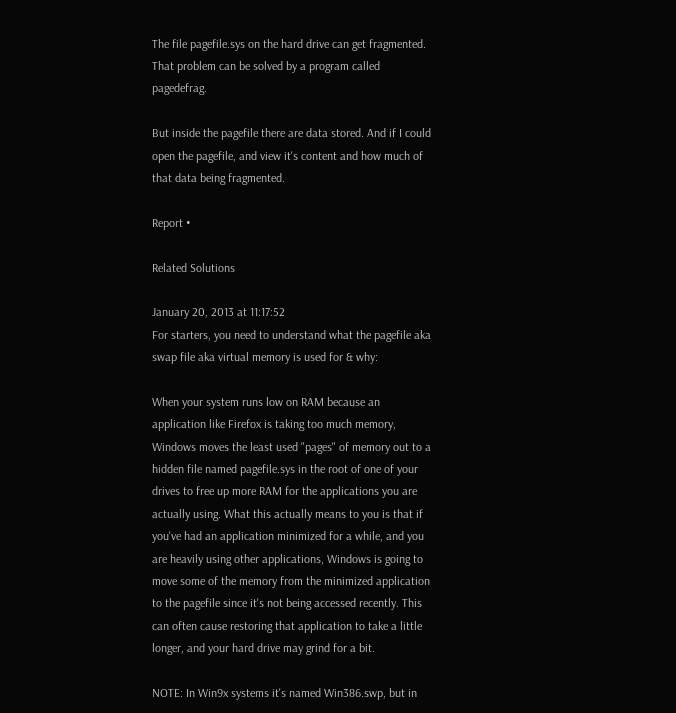The file pagefile.sys on the hard drive can get fragmented. That problem can be solved by a program called pagedefrag.

But inside the pagefile there are data stored. And if I could open the pagefile, and view it's content and how much of that data being fragmented.

Report •

Related Solutions

January 20, 2013 at 11:17:52
For starters, you need to understand what the pagefile aka swap file aka virtual memory is used for & why:

When your system runs low on RAM because an application like Firefox is taking too much memory, Windows moves the least used "pages" of memory out to a hidden file named pagefile.sys in the root of one of your drives to free up more RAM for the applications you are actually using. What this actually means to you is that if you've had an application minimized for a while, and you are heavily using other applications, Windows is going to move some of the memory from the minimized application to the pagefile since it's not being accessed recently. This can often cause restoring that application to take a little longer, and your hard drive may grind for a bit.

NOTE: In Win9x systems it's named Win386.swp, but in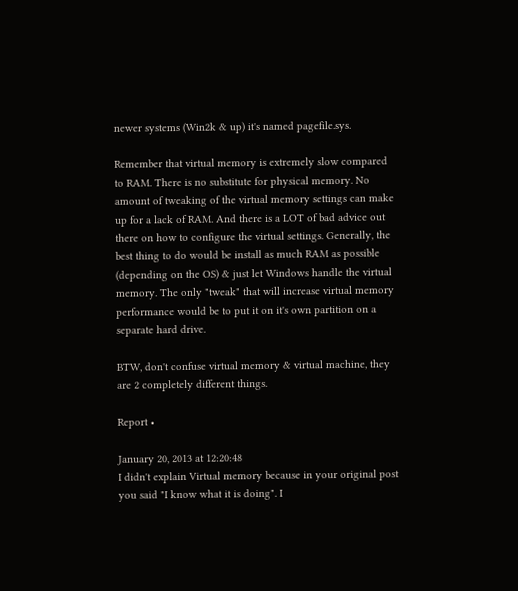newer systems (Win2k & up) it's named pagefile.sys.

Remember that virtual memory is extremely slow compared to RAM. There is no substitute for physical memory. No amount of tweaking of the virtual memory settings can make up for a lack of RAM. And there is a LOT of bad advice out there on how to configure the virtual settings. Generally, the best thing to do would be install as much RAM as possible (depending on the OS) & just let Windows handle the virtual memory. The only "tweak" that will increase virtual memory performance would be to put it on it's own partition on a separate hard drive.

BTW, don't confuse virtual memory & virtual machine, they are 2 completely different things.

Report •

January 20, 2013 at 12:20:48
I didn't explain Virtual memory because in your original post you said "I know what it is doing". I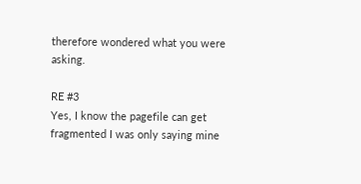therefore wondered what you were asking.

RE #3
Yes, I know the pagefile can get fragmented I was only saying mine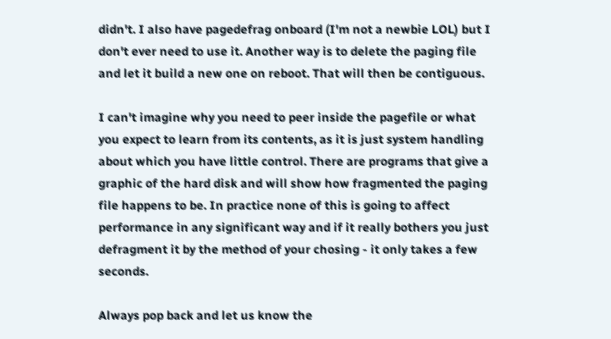didn't. I also have pagedefrag onboard (I'm not a newbie LOL) but I don't ever need to use it. Another way is to delete the paging file and let it build a new one on reboot. That will then be contiguous.

I can't imagine why you need to peer inside the pagefile or what you expect to learn from its contents, as it is just system handling about which you have little control. There are programs that give a graphic of the hard disk and will show how fragmented the paging file happens to be. In practice none of this is going to affect performance in any significant way and if it really bothers you just defragment it by the method of your chosing - it only takes a few seconds.

Always pop back and let us know the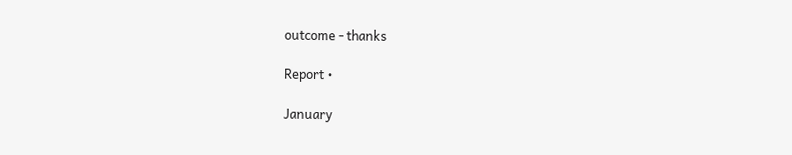outcome - thanks

Report •

January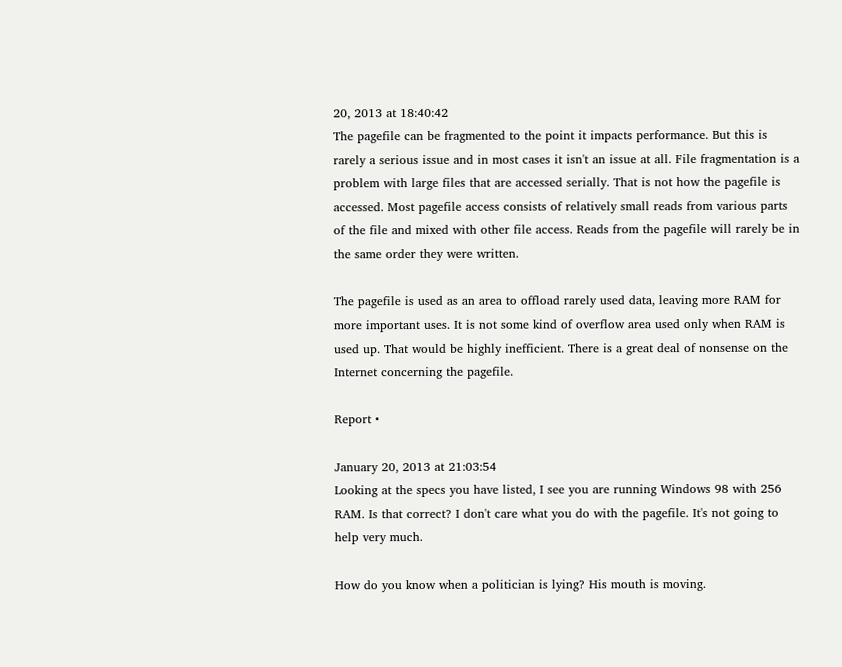20, 2013 at 18:40:42
The pagefile can be fragmented to the point it impacts performance. But this is rarely a serious issue and in most cases it isn't an issue at all. File fragmentation is a problem with large files that are accessed serially. That is not how the pagefile is accessed. Most pagefile access consists of relatively small reads from various parts of the file and mixed with other file access. Reads from the pagefile will rarely be in the same order they were written.

The pagefile is used as an area to offload rarely used data, leaving more RAM for more important uses. It is not some kind of overflow area used only when RAM is used up. That would be highly inefficient. There is a great deal of nonsense on the Internet concerning the pagefile.

Report •

January 20, 2013 at 21:03:54
Looking at the specs you have listed, I see you are running Windows 98 with 256 RAM. Is that correct? I don't care what you do with the pagefile. It's not going to help very much.

How do you know when a politician is lying? His mouth is moving.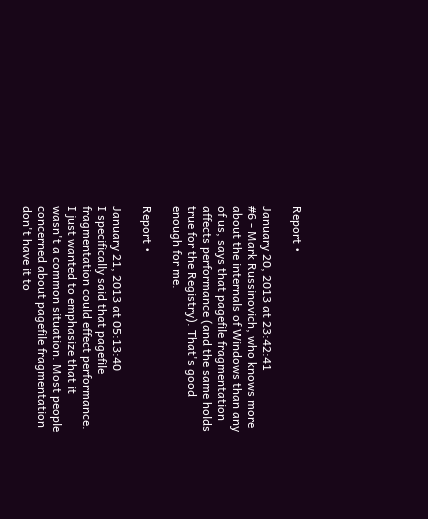Report •

January 20, 2013 at 23:42:41
#6 - Mark Russinovich, who knows more about the internals of Windows than any of us, says that pagefile fragmentation affects performance (and the same holds true for the Registry). That's good enough for me.

Report •

January 21, 2013 at 05:13:40
I specifically said that pagefile fragmentation could effect performance. I just wanted to emphasize that it wasn't a common situation. Most people concerned about pagefile fragmentation don't have it to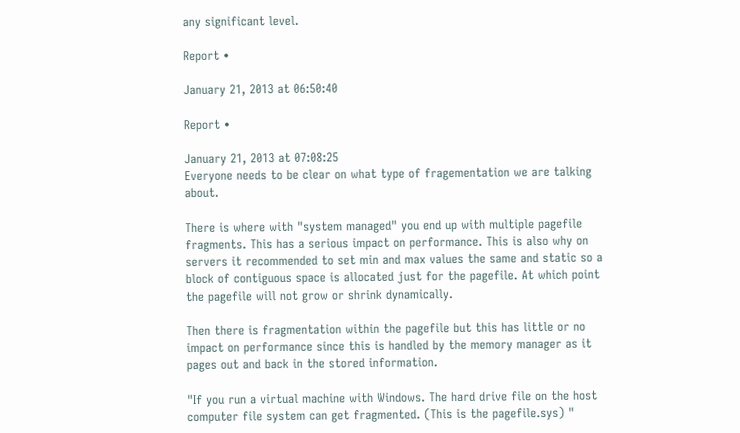any significant level.

Report •

January 21, 2013 at 06:50:40

Report •

January 21, 2013 at 07:08:25
Everyone needs to be clear on what type of fragementation we are talking about.

There is where with "system managed" you end up with multiple pagefile fragments. This has a serious impact on performance. This is also why on servers it recommended to set min and max values the same and static so a block of contiguous space is allocated just for the pagefile. At which point the pagefile will not grow or shrink dynamically.

Then there is fragmentation within the pagefile but this has little or no impact on performance since this is handled by the memory manager as it pages out and back in the stored information.

"If you run a virtual machine with Windows. The hard drive file on the host computer file system can get fragmented. (This is the pagefile.sys) "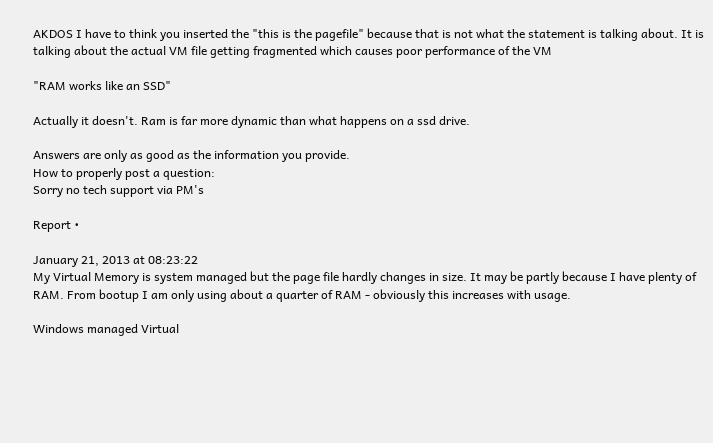AKDOS I have to think you inserted the "this is the pagefile" because that is not what the statement is talking about. It is talking about the actual VM file getting fragmented which causes poor performance of the VM

"RAM works like an SSD"

Actually it doesn't. Ram is far more dynamic than what happens on a ssd drive.

Answers are only as good as the information you provide.
How to properly post a question:
Sorry no tech support via PM's

Report •

January 21, 2013 at 08:23:22
My Virtual Memory is system managed but the page file hardly changes in size. It may be partly because I have plenty of RAM. From bootup I am only using about a quarter of RAM - obviously this increases with usage.

Windows managed Virtual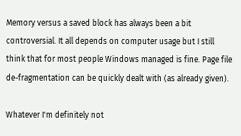Memory versus a saved block has always been a bit controversial. It all depends on computer usage but I still think that for most people Windows managed is fine. Page file de-fragmentation can be quickly dealt with (as already given).

Whatever I'm definitely not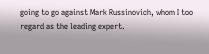going to go against Mark Russinovich, whom I too regard as the leading expert.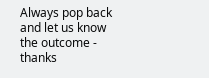Always pop back and let us know the outcome - thanks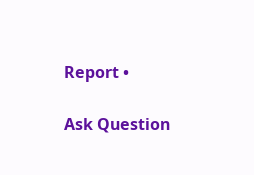Report •

Ask Question